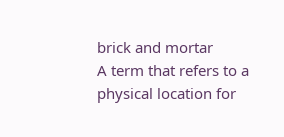brick and mortar
A term that refers to a physical location for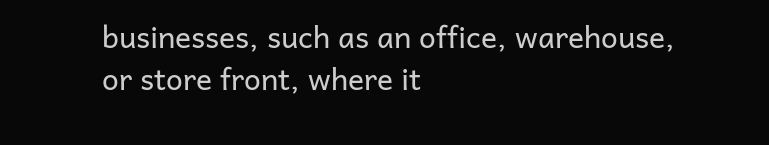businesses, such as an office, warehouse, or store front, where it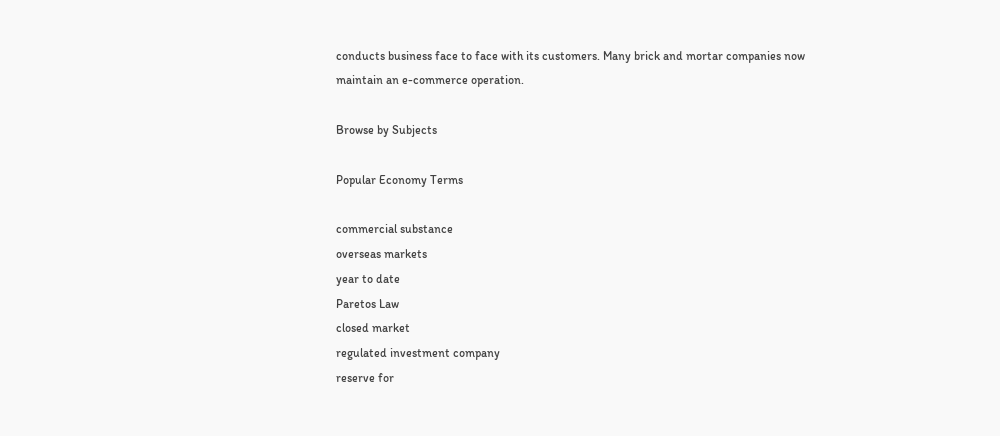conducts business face to face with its customers. Many brick and mortar companies now maintain an e-commerce operation.

Browse by Subjects

Popular Economy Terms

commercial substance
overseas markets
year to date
Paretos Law
closed market
regulated investment company
reserve for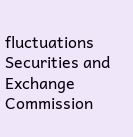fluctuations
Securities and Exchange Commission